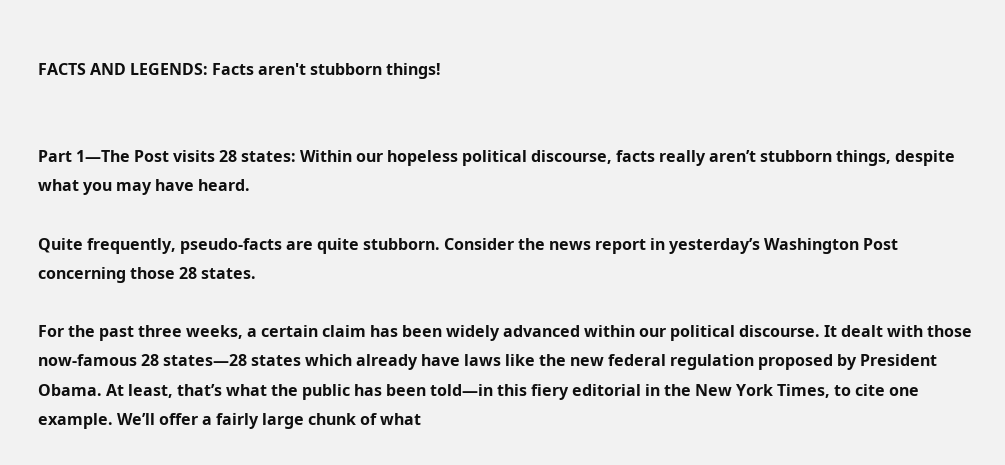FACTS AND LEGENDS: Facts aren't stubborn things!


Part 1—The Post visits 28 states: Within our hopeless political discourse, facts really aren’t stubborn things, despite what you may have heard.

Quite frequently, pseudo-facts are quite stubborn. Consider the news report in yesterday’s Washington Post concerning those 28 states.

For the past three weeks, a certain claim has been widely advanced within our political discourse. It dealt with those now-famous 28 states—28 states which already have laws like the new federal regulation proposed by President Obama. At least, that’s what the public has been told—in this fiery editorial in the New York Times, to cite one example. We’ll offer a fairly large chunk of what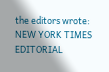the editors wrote:
NEW YORK TIMES EDITORIAL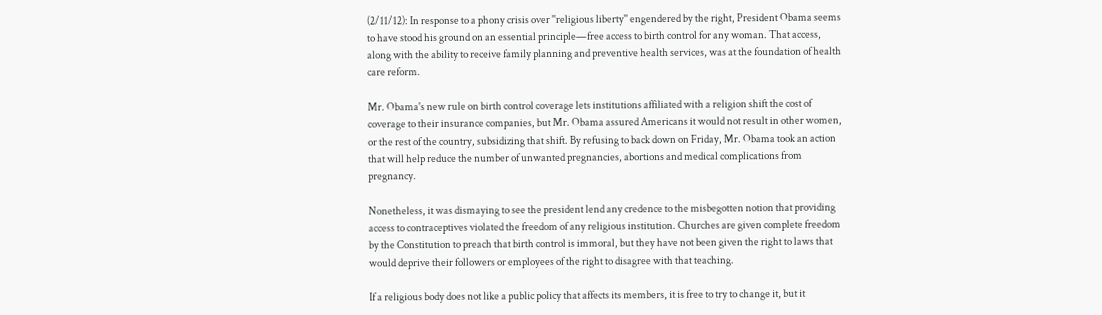(2/11/12): In response to a phony crisis over ''religious liberty'' engendered by the right, President Obama seems to have stood his ground on an essential principle—free access to birth control for any woman. That access, along with the ability to receive family planning and preventive health services, was at the foundation of health care reform.

Mr. Obama's new rule on birth control coverage lets institutions affiliated with a religion shift the cost of coverage to their insurance companies, but Mr. Obama assured Americans it would not result in other women, or the rest of the country, subsidizing that shift. By refusing to back down on Friday, Mr. Obama took an action that will help reduce the number of unwanted pregnancies, abortions and medical complications from pregnancy.

Nonetheless, it was dismaying to see the president lend any credence to the misbegotten notion that providing access to contraceptives violated the freedom of any religious institution. Churches are given complete freedom by the Constitution to preach that birth control is immoral, but they have not been given the right to laws that would deprive their followers or employees of the right to disagree with that teaching.

If a religious body does not like a public policy that affects its members, it is free to try to change it, but it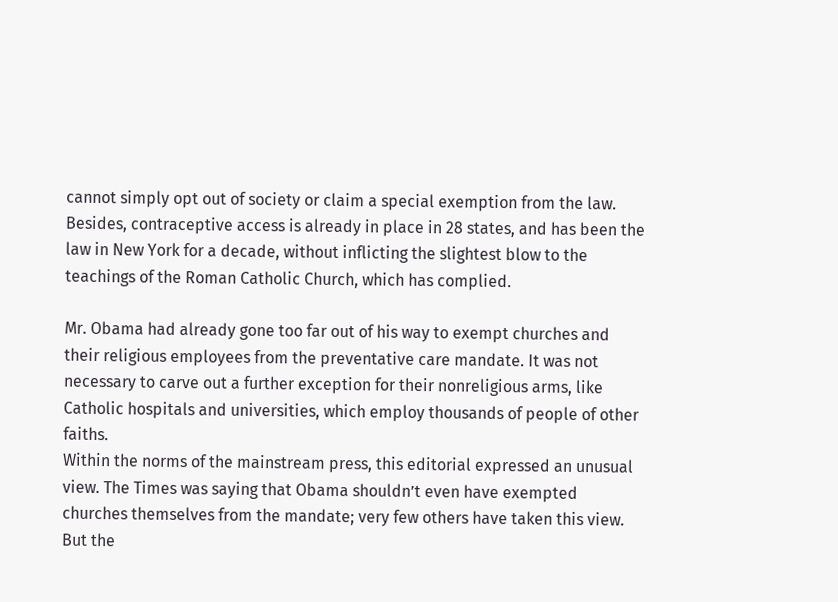cannot simply opt out of society or claim a special exemption from the law. Besides, contraceptive access is already in place in 28 states, and has been the law in New York for a decade, without inflicting the slightest blow to the teachings of the Roman Catholic Church, which has complied.

Mr. Obama had already gone too far out of his way to exempt churches and their religious employees from the preventative care mandate. It was not necessary to carve out a further exception for their nonreligious arms, like Catholic hospitals and universities, which employ thousands of people of other faiths.
Within the norms of the mainstream press, this editorial expressed an unusual view. The Times was saying that Obama shouldn’t even have exempted churches themselves from the mandate; very few others have taken this view. But the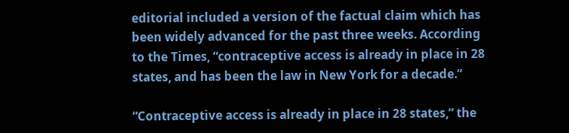editorial included a version of the factual claim which has been widely advanced for the past three weeks. According to the Times, “contraceptive access is already in place in 28 states, and has been the law in New York for a decade.”

“Contraceptive access is already in place in 28 states,” the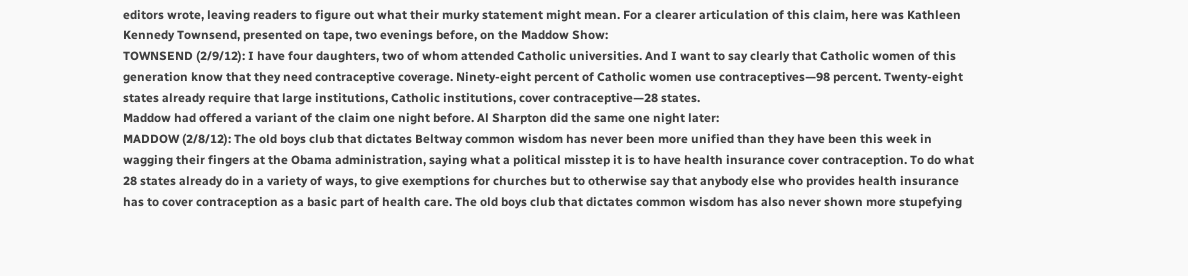editors wrote, leaving readers to figure out what their murky statement might mean. For a clearer articulation of this claim, here was Kathleen Kennedy Townsend, presented on tape, two evenings before, on the Maddow Show:
TOWNSEND (2/9/12): I have four daughters, two of whom attended Catholic universities. And I want to say clearly that Catholic women of this generation know that they need contraceptive coverage. Ninety-eight percent of Catholic women use contraceptives—98 percent. Twenty-eight states already require that large institutions, Catholic institutions, cover contraceptive—28 states.
Maddow had offered a variant of the claim one night before. Al Sharpton did the same one night later:
MADDOW (2/8/12): The old boys club that dictates Beltway common wisdom has never been more unified than they have been this week in wagging their fingers at the Obama administration, saying what a political misstep it is to have health insurance cover contraception. To do what 28 states already do in a variety of ways, to give exemptions for churches but to otherwise say that anybody else who provides health insurance has to cover contraception as a basic part of health care. The old boys club that dictates common wisdom has also never shown more stupefying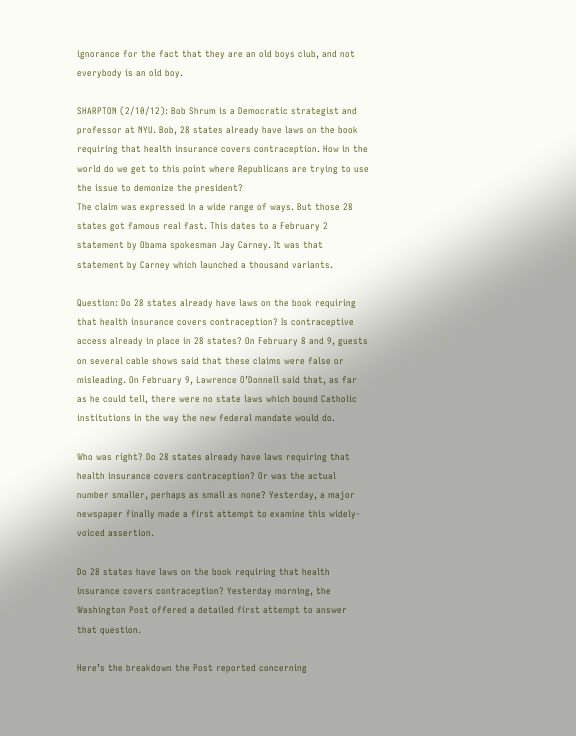ignorance for the fact that they are an old boys club, and not everybody is an old boy.

SHARPTON (2/10/12): Bob Shrum is a Democratic strategist and professor at NYU. Bob, 28 states already have laws on the book requiring that health insurance covers contraception. How in the world do we get to this point where Republicans are trying to use the issue to demonize the president?
The claim was expressed in a wide range of ways. But those 28 states got famous real fast. This dates to a February 2 statement by Obama spokesman Jay Carney. It was that statement by Carney which launched a thousand variants.

Question: Do 28 states already have laws on the book requiring that health insurance covers contraception? Is contraceptive access already in place in 28 states? On February 8 and 9, guests on several cable shows said that these claims were false or misleading. On February 9, Lawrence O’Donnell said that, as far as he could tell, there were no state laws which bound Catholic institutions in the way the new federal mandate would do.

Who was right? Do 28 states already have laws requiring that health insurance covers contraception? Or was the actual number smaller, perhaps as small as none? Yesterday, a major newspaper finally made a first attempt to examine this widely-voiced assertion.

Do 28 states have laws on the book requiring that health insurance covers contraception? Yesterday morning, the Washington Post offered a detailed first attempt to answer that question.

Here’s the breakdown the Post reported concerning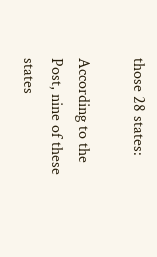those 28 states:

According to the Post, nine of these states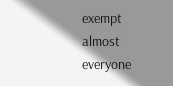exempt almost everyone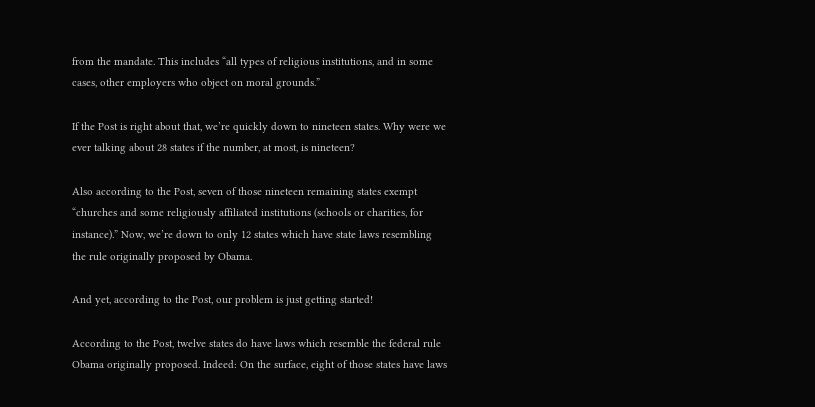from the mandate. This includes “all types of religious institutions, and in some cases, other employers who object on moral grounds.”

If the Post is right about that, we’re quickly down to nineteen states. Why were we ever talking about 28 states if the number, at most, is nineteen?

Also according to the Post, seven of those nineteen remaining states exempt “churches and some religiously affiliated institutions (schools or charities, for instance).” Now, we’re down to only 12 states which have state laws resembling the rule originally proposed by Obama.

And yet, according to the Post, our problem is just getting started!

According to the Post, twelve states do have laws which resemble the federal rule Obama originally proposed. Indeed: On the surface, eight of those states have laws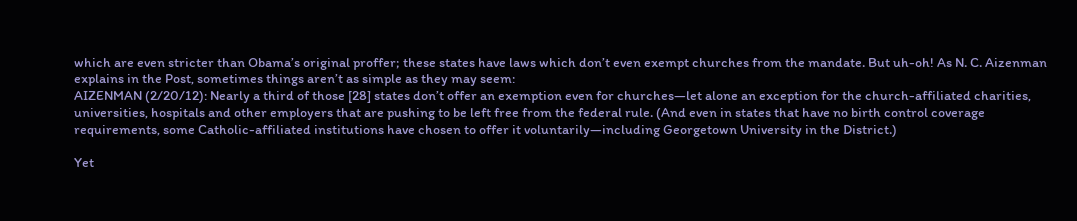which are even stricter than Obama’s original proffer; these states have laws which don’t even exempt churches from the mandate. But uh-oh! As N. C. Aizenman explains in the Post, sometimes things aren’t as simple as they may seem:
AIZENMAN (2/20/12): Nearly a third of those [28] states don’t offer an exemption even for churches—let alone an exception for the church-affiliated charities, universities, hospitals and other employers that are pushing to be left free from the federal rule. (And even in states that have no birth control coverage requirements, some Catholic-affiliated institutions have chosen to offer it voluntarily—including Georgetown University in the District.)

Yet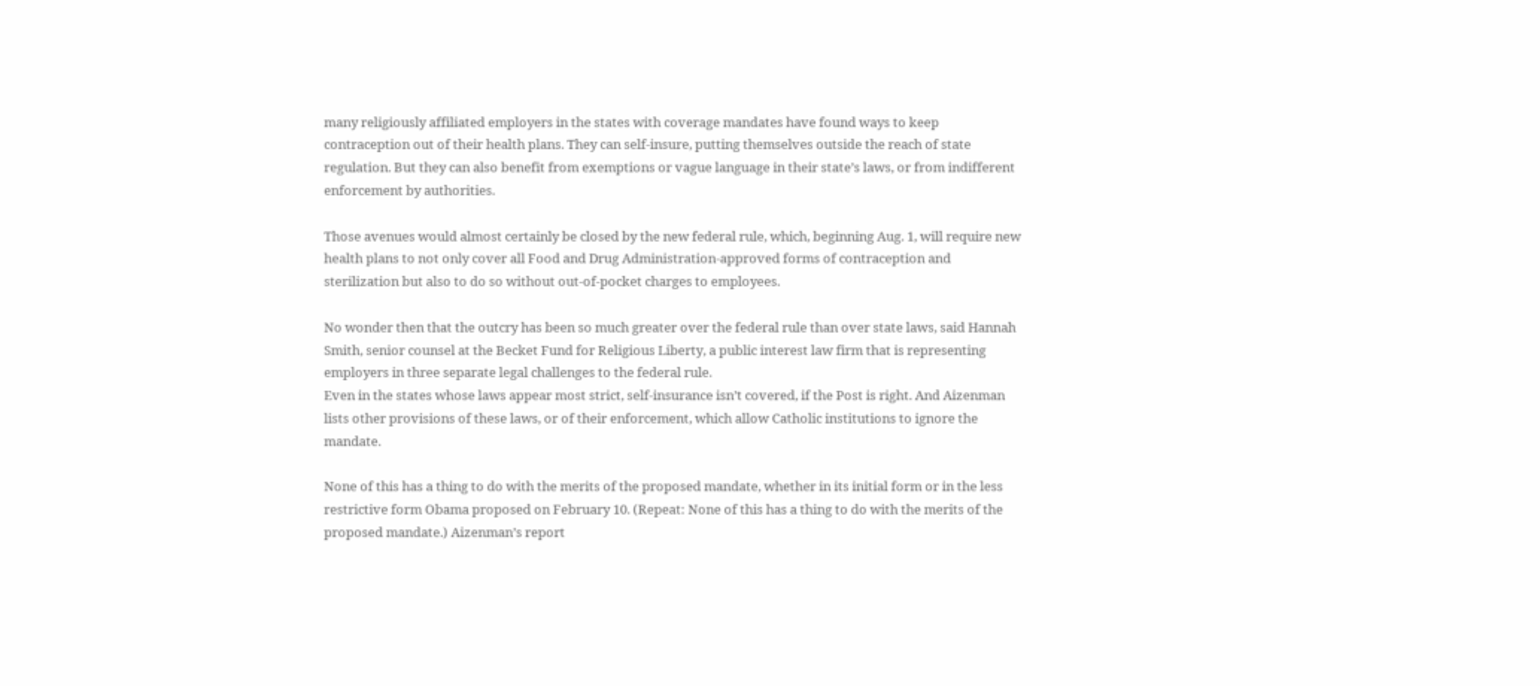many religiously affiliated employers in the states with coverage mandates have found ways to keep contraception out of their health plans. They can self-insure, putting themselves outside the reach of state regulation. But they can also benefit from exemptions or vague language in their state’s laws, or from indifferent enforcement by authorities.

Those avenues would almost certainly be closed by the new federal rule, which, beginning Aug. 1, will require new health plans to not only cover all Food and Drug Administration-approved forms of contraception and sterilization but also to do so without out-of-pocket charges to employees.

No wonder then that the outcry has been so much greater over the federal rule than over state laws, said Hannah Smith, senior counsel at the Becket Fund for Religious Liberty, a public interest law firm that is representing employers in three separate legal challenges to the federal rule.
Even in the states whose laws appear most strict, self-insurance isn’t covered, if the Post is right. And Aizenman lists other provisions of these laws, or of their enforcement, which allow Catholic institutions to ignore the mandate.

None of this has a thing to do with the merits of the proposed mandate, whether in its initial form or in the less restrictive form Obama proposed on February 10. (Repeat: None of this has a thing to do with the merits of the proposed mandate.) Aizenman’s report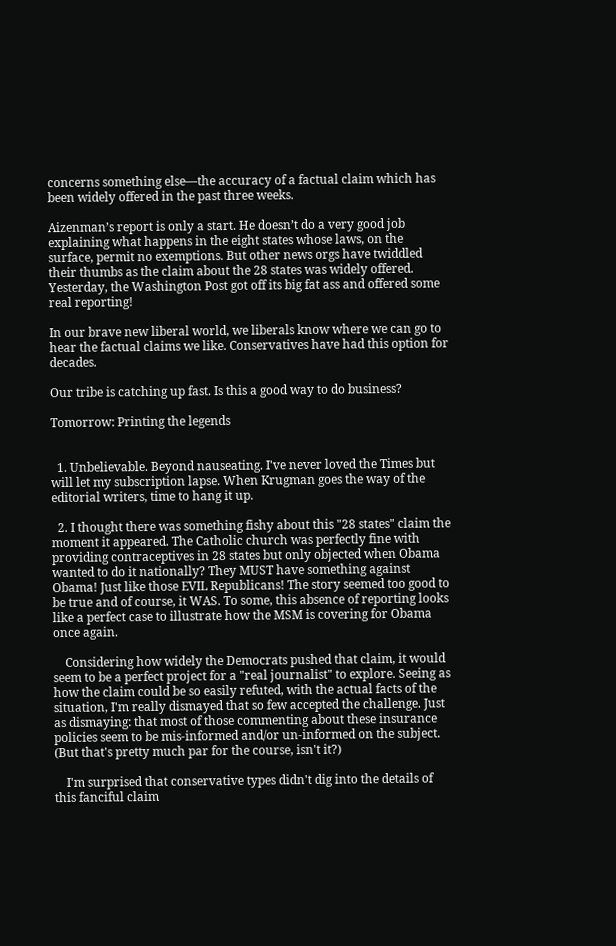concerns something else—the accuracy of a factual claim which has been widely offered in the past three weeks.

Aizenman’s report is only a start. He doesn’t do a very good job explaining what happens in the eight states whose laws, on the surface, permit no exemptions. But other news orgs have twiddled their thumbs as the claim about the 28 states was widely offered. Yesterday, the Washington Post got off its big fat ass and offered some real reporting!

In our brave new liberal world, we liberals know where we can go to hear the factual claims we like. Conservatives have had this option for decades.

Our tribe is catching up fast. Is this a good way to do business?

Tomorrow: Printing the legends


  1. Unbelievable. Beyond nauseating. I've never loved the Times but will let my subscription lapse. When Krugman goes the way of the editorial writers, time to hang it up.

  2. I thought there was something fishy about this "28 states" claim the moment it appeared. The Catholic church was perfectly fine with providing contraceptives in 28 states but only objected when Obama wanted to do it nationally? They MUST have something against Obama! Just like those EVIL Republicans! The story seemed too good to be true and of course, it WAS. To some, this absence of reporting looks like a perfect case to illustrate how the MSM is covering for Obama once again.

    Considering how widely the Democrats pushed that claim, it would seem to be a perfect project for a "real journalist" to explore. Seeing as how the claim could be so easily refuted, with the actual facts of the situation, I'm really dismayed that so few accepted the challenge. Just as dismaying: that most of those commenting about these insurance policies seem to be mis-informed and/or un-informed on the subject. (But that's pretty much par for the course, isn't it?)

    I'm surprised that conservative types didn't dig into the details of this fanciful claim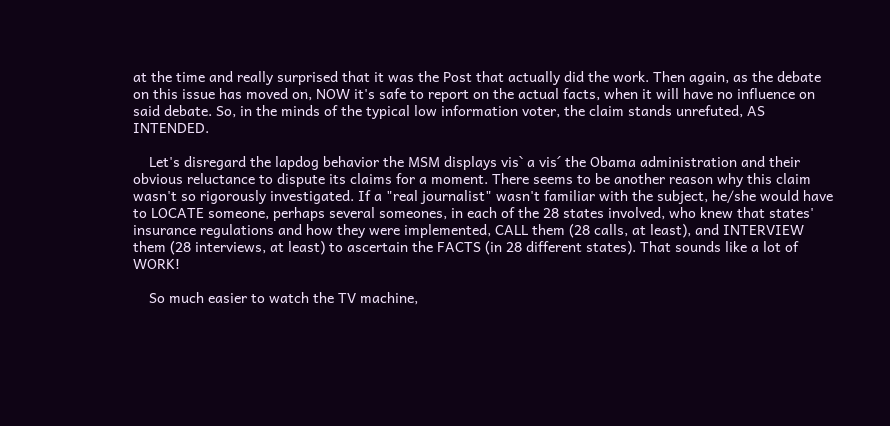at the time and really surprised that it was the Post that actually did the work. Then again, as the debate on this issue has moved on, NOW it's safe to report on the actual facts, when it will have no influence on said debate. So, in the minds of the typical low information voter, the claim stands unrefuted, AS INTENDED.

    Let's disregard the lapdog behavior the MSM displays vis` a vis´ the Obama administration and their obvious reluctance to dispute its claims for a moment. There seems to be another reason why this claim wasn't so rigorously investigated. If a "real journalist" wasn't familiar with the subject, he/she would have to LOCATE someone, perhaps several someones, in each of the 28 states involved, who knew that states' insurance regulations and how they were implemented, CALL them (28 calls, at least), and INTERVIEW them (28 interviews, at least) to ascertain the FACTS (in 28 different states). That sounds like a lot of WORK!

    So much easier to watch the TV machine,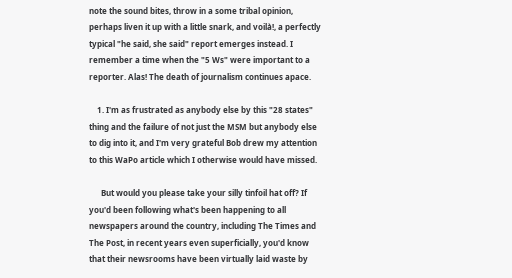note the sound bites, throw in a some tribal opinion, perhaps liven it up with a little snark, and voilà!, a perfectly typical "he said, she said" report emerges instead. I remember a time when the "5 Ws" were important to a reporter. Alas! The death of journalism continues apace.

    1. I'm as frustrated as anybody else by this "28 states" thing and the failure of not just the MSM but anybody else to dig into it, and I'm very grateful Bob drew my attention to this WaPo article which I otherwise would have missed.

      But would you please take your silly tinfoil hat off? If you'd been following what's been happening to all newspapers around the country, including The Times and The Post, in recent years even superficially, you'd know that their newsrooms have been virtually laid waste by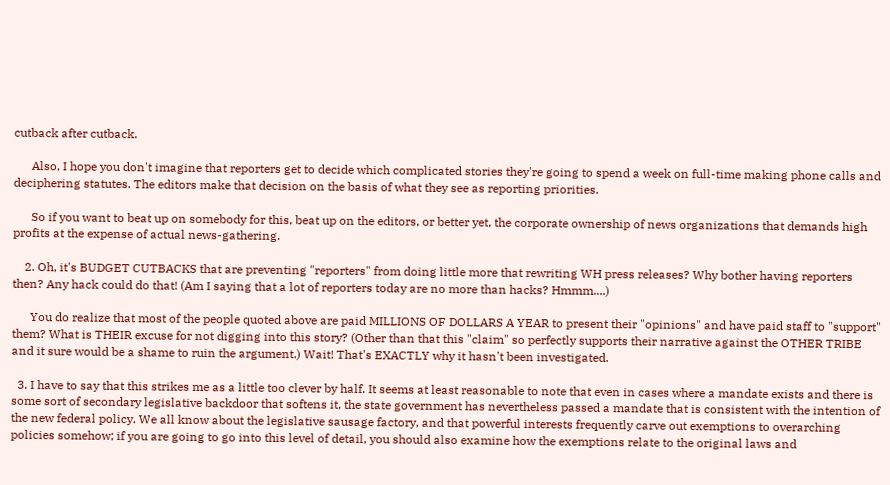cutback after cutback.

      Also, I hope you don't imagine that reporters get to decide which complicated stories they're going to spend a week on full-time making phone calls and deciphering statutes. The editors make that decision on the basis of what they see as reporting priorities.

      So if you want to beat up on somebody for this, beat up on the editors, or better yet, the corporate ownership of news organizations that demands high profits at the expense of actual news-gathering.

    2. Oh, it's BUDGET CUTBACKS that are preventing "reporters" from doing little more that rewriting WH press releases? Why bother having reporters then? Any hack could do that! (Am I saying that a lot of reporters today are no more than hacks? Hmmm....)

      You do realize that most of the people quoted above are paid MILLIONS OF DOLLARS A YEAR to present their "opinions" and have paid staff to "support" them? What is THEIR excuse for not digging into this story? (Other than that this "claim" so perfectly supports their narrative against the OTHER TRIBE and it sure would be a shame to ruin the argument.) Wait! That's EXACTLY why it hasn't been investigated.

  3. I have to say that this strikes me as a little too clever by half. It seems at least reasonable to note that even in cases where a mandate exists and there is some sort of secondary legislative backdoor that softens it, the state government has nevertheless passed a mandate that is consistent with the intention of the new federal policy. We all know about the legislative sausage factory, and that powerful interests frequently carve out exemptions to overarching policies somehow; if you are going to go into this level of detail, you should also examine how the exemptions relate to the original laws and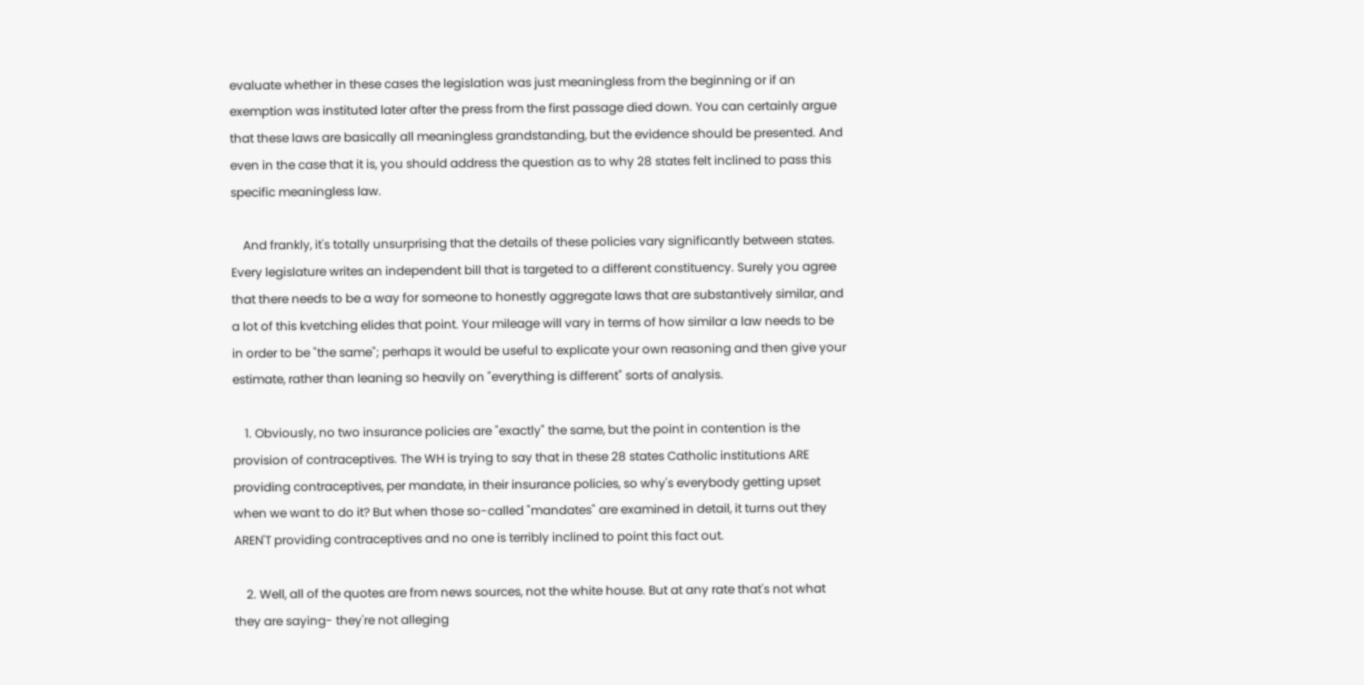evaluate whether in these cases the legislation was just meaningless from the beginning or if an exemption was instituted later after the press from the first passage died down. You can certainly argue that these laws are basically all meaningless grandstanding, but the evidence should be presented. And even in the case that it is, you should address the question as to why 28 states felt inclined to pass this specific meaningless law.

    And frankly, it's totally unsurprising that the details of these policies vary significantly between states. Every legislature writes an independent bill that is targeted to a different constituency. Surely you agree that there needs to be a way for someone to honestly aggregate laws that are substantively similar, and a lot of this kvetching elides that point. Your mileage will vary in terms of how similar a law needs to be in order to be "the same"; perhaps it would be useful to explicate your own reasoning and then give your estimate, rather than leaning so heavily on "everything is different" sorts of analysis.

    1. Obviously, no two insurance policies are "exactly" the same, but the point in contention is the provision of contraceptives. The WH is trying to say that in these 28 states Catholic institutions ARE providing contraceptives, per mandate, in their insurance policies, so why's everybody getting upset when we want to do it? But when those so-called "mandates" are examined in detail, it turns out they AREN'T providing contraceptives and no one is terribly inclined to point this fact out.

    2. Well, all of the quotes are from news sources, not the white house. But at any rate that's not what they are saying- they're not alleging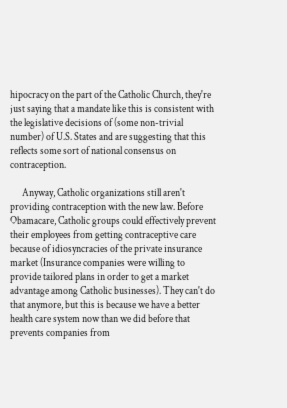hipocracy on the part of the Catholic Church, they're just saying that a mandate like this is consistent with the legislative decisions of (some non-trivial number) of U.S. States and are suggesting that this reflects some sort of national consensus on contraception.

      Anyway, Catholic organizations still aren't providing contraception with the new law. Before Obamacare, Catholic groups could effectively prevent their employees from getting contraceptive care because of idiosyncracies of the private insurance market (Insurance companies were willing to provide tailored plans in order to get a market advantage among Catholic businesses). They can't do that anymore, but this is because we have a better health care system now than we did before that prevents companies from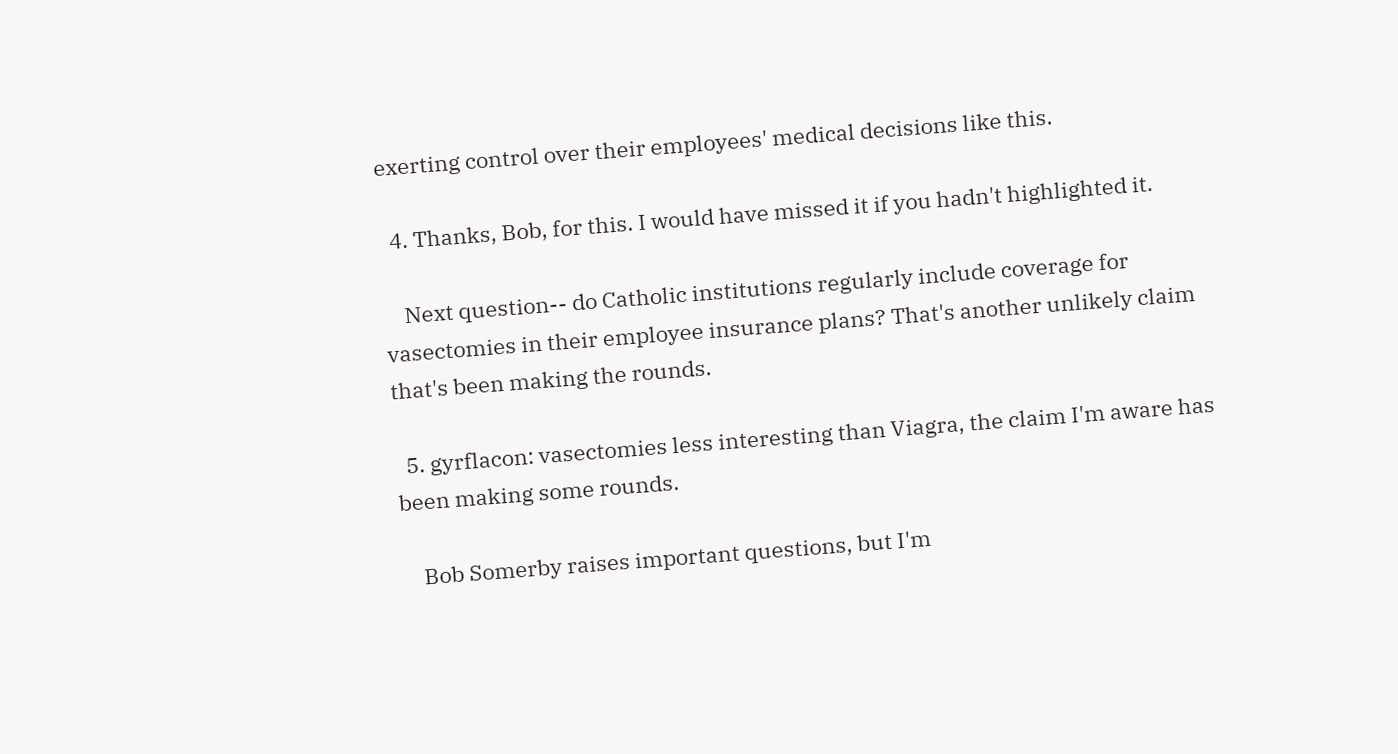exerting control over their employees' medical decisions like this.

  4. Thanks, Bob, for this. I would have missed it if you hadn't highlighted it.

    Next question-- do Catholic institutions regularly include coverage for vasectomies in their employee insurance plans? That's another unlikely claim that's been making the rounds.

  5. gyrflacon: vasectomies less interesting than Viagra, the claim I'm aware has been making some rounds.

    Bob Somerby raises important questions, but I'm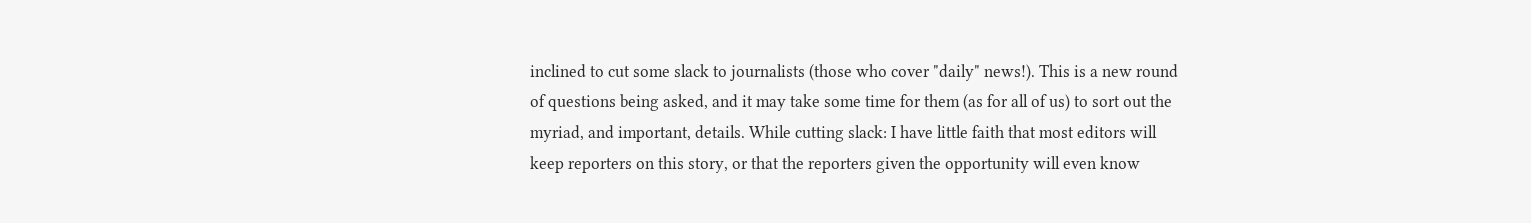inclined to cut some slack to journalists (those who cover "daily" news!). This is a new round of questions being asked, and it may take some time for them (as for all of us) to sort out the myriad, and important, details. While cutting slack: I have little faith that most editors will keep reporters on this story, or that the reporters given the opportunity will even know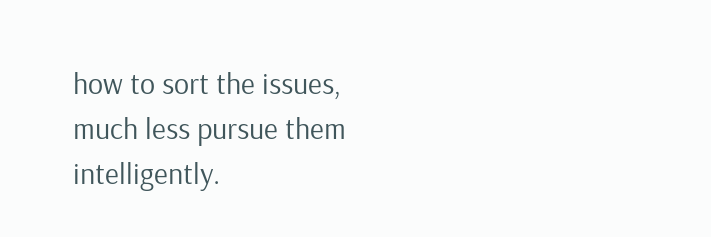how to sort the issues, much less pursue them intelligently.